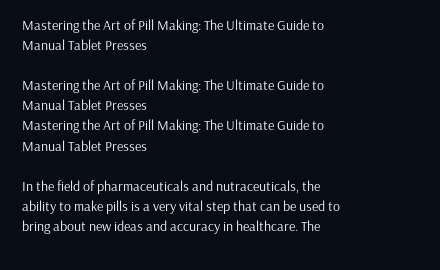Mastering the Art of Pill Making: The Ultimate Guide to Manual Tablet Presses

Mastering the Art of Pill Making: The Ultimate Guide to Manual Tablet Presses
Mastering the Art of Pill Making: The Ultimate Guide to Manual Tablet Presses

In the field of pharmaceuticals and nutraceuticals, the ability to make pills is a very vital step that can be used to bring about new ideas and accuracy in healthcare. The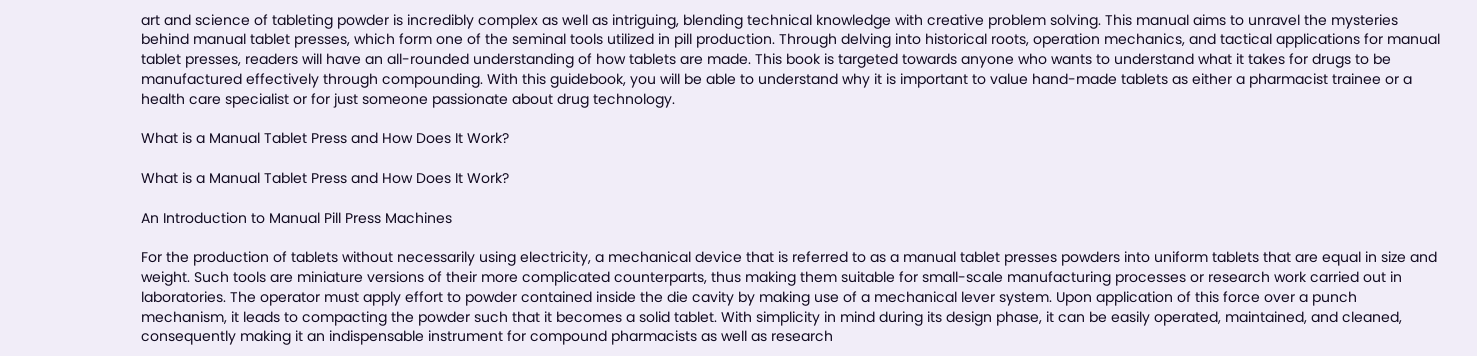art and science of tableting powder is incredibly complex as well as intriguing, blending technical knowledge with creative problem solving. This manual aims to unravel the mysteries behind manual tablet presses, which form one of the seminal tools utilized in pill production. Through delving into historical roots, operation mechanics, and tactical applications for manual tablet presses, readers will have an all-rounded understanding of how tablets are made. This book is targeted towards anyone who wants to understand what it takes for drugs to be manufactured effectively through compounding. With this guidebook, you will be able to understand why it is important to value hand-made tablets as either a pharmacist trainee or a health care specialist or for just someone passionate about drug technology.

What is a Manual Tablet Press and How Does It Work?

What is a Manual Tablet Press and How Does It Work?

An Introduction to Manual Pill Press Machines

For the production of tablets without necessarily using electricity, a mechanical device that is referred to as a manual tablet presses powders into uniform tablets that are equal in size and weight. Such tools are miniature versions of their more complicated counterparts, thus making them suitable for small-scale manufacturing processes or research work carried out in laboratories. The operator must apply effort to powder contained inside the die cavity by making use of a mechanical lever system. Upon application of this force over a punch mechanism, it leads to compacting the powder such that it becomes a solid tablet. With simplicity in mind during its design phase, it can be easily operated, maintained, and cleaned, consequently making it an indispensable instrument for compound pharmacists as well as research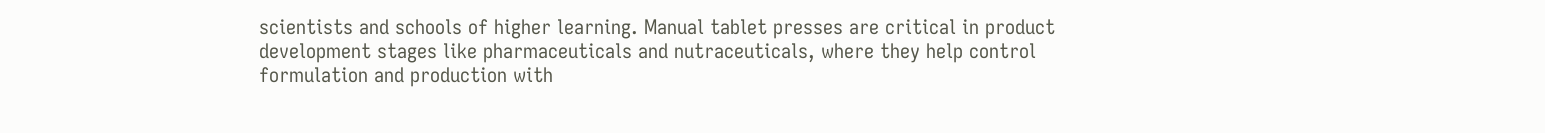scientists and schools of higher learning. Manual tablet presses are critical in product development stages like pharmaceuticals and nutraceuticals, where they help control formulation and production with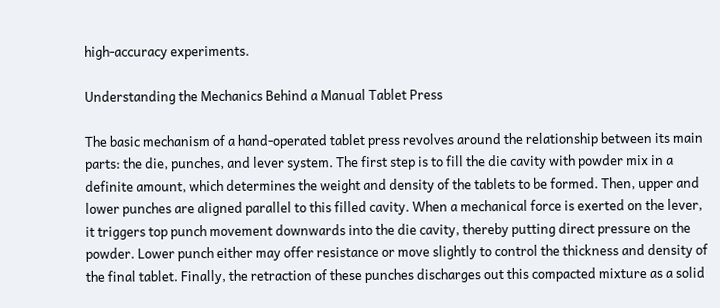high-accuracy experiments.

Understanding the Mechanics Behind a Manual Tablet Press

The basic mechanism of a hand-operated tablet press revolves around the relationship between its main parts: the die, punches, and lever system. The first step is to fill the die cavity with powder mix in a definite amount, which determines the weight and density of the tablets to be formed. Then, upper and lower punches are aligned parallel to this filled cavity. When a mechanical force is exerted on the lever, it triggers top punch movement downwards into the die cavity, thereby putting direct pressure on the powder. Lower punch either may offer resistance or move slightly to control the thickness and density of the final tablet. Finally, the retraction of these punches discharges out this compacted mixture as a solid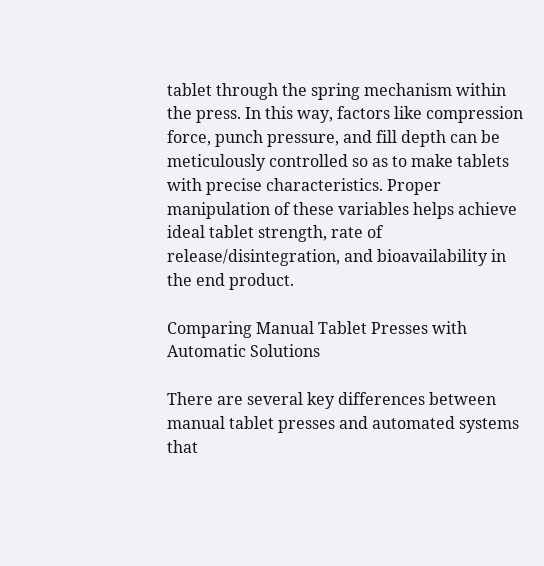tablet through the spring mechanism within the press. In this way, factors like compression force, punch pressure, and fill depth can be meticulously controlled so as to make tablets with precise characteristics. Proper manipulation of these variables helps achieve ideal tablet strength, rate of release/disintegration, and bioavailability in the end product.

Comparing Manual Tablet Presses with Automatic Solutions

There are several key differences between manual tablet presses and automated systems that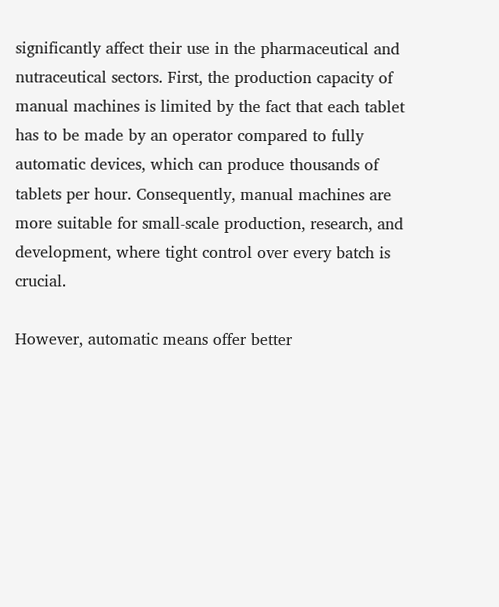significantly affect their use in the pharmaceutical and nutraceutical sectors. First, the production capacity of manual machines is limited by the fact that each tablet has to be made by an operator compared to fully automatic devices, which can produce thousands of tablets per hour. Consequently, manual machines are more suitable for small-scale production, research, and development, where tight control over every batch is crucial.

However, automatic means offer better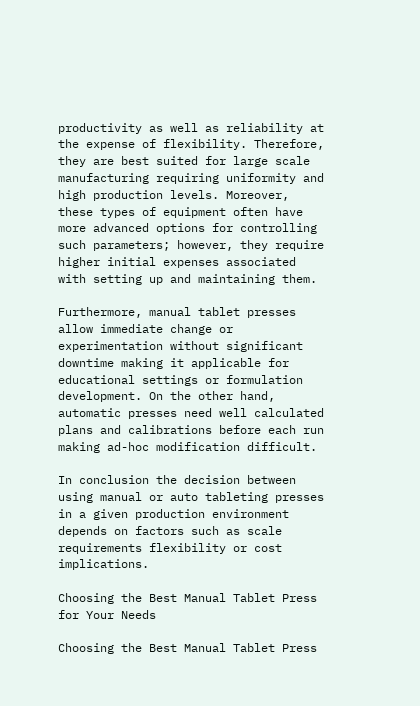productivity as well as reliability at the expense of flexibility. Therefore, they are best suited for large scale manufacturing requiring uniformity and high production levels. Moreover, these types of equipment often have more advanced options for controlling such parameters; however, they require higher initial expenses associated with setting up and maintaining them.

Furthermore, manual tablet presses allow immediate change or experimentation without significant downtime making it applicable for educational settings or formulation development. On the other hand, automatic presses need well calculated plans and calibrations before each run making ad-hoc modification difficult.

In conclusion the decision between using manual or auto tableting presses in a given production environment depends on factors such as scale requirements flexibility or cost implications.

Choosing the Best Manual Tablet Press for Your Needs

Choosing the Best Manual Tablet Press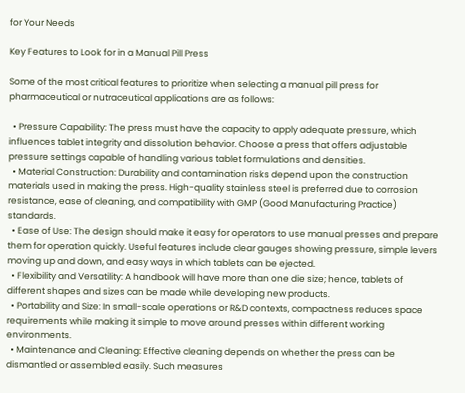for Your Needs

Key Features to Look for in a Manual Pill Press

Some of the most critical features to prioritize when selecting a manual pill press for pharmaceutical or nutraceutical applications are as follows:

  • Pressure Capability: The press must have the capacity to apply adequate pressure, which influences tablet integrity and dissolution behavior. Choose a press that offers adjustable pressure settings capable of handling various tablet formulations and densities.
  • Material Construction: Durability and contamination risks depend upon the construction materials used in making the press. High-quality stainless steel is preferred due to corrosion resistance, ease of cleaning, and compatibility with GMP (Good Manufacturing Practice) standards.
  • Ease of Use: The design should make it easy for operators to use manual presses and prepare them for operation quickly. Useful features include clear gauges showing pressure, simple levers moving up and down, and easy ways in which tablets can be ejected.
  • Flexibility and Versatility: A handbook will have more than one die size; hence, tablets of different shapes and sizes can be made while developing new products.
  • Portability and Size: In small-scale operations or R&D contexts, compactness reduces space requirements while making it simple to move around presses within different working environments.
  • Maintenance and Cleaning: Effective cleaning depends on whether the press can be dismantled or assembled easily. Such measures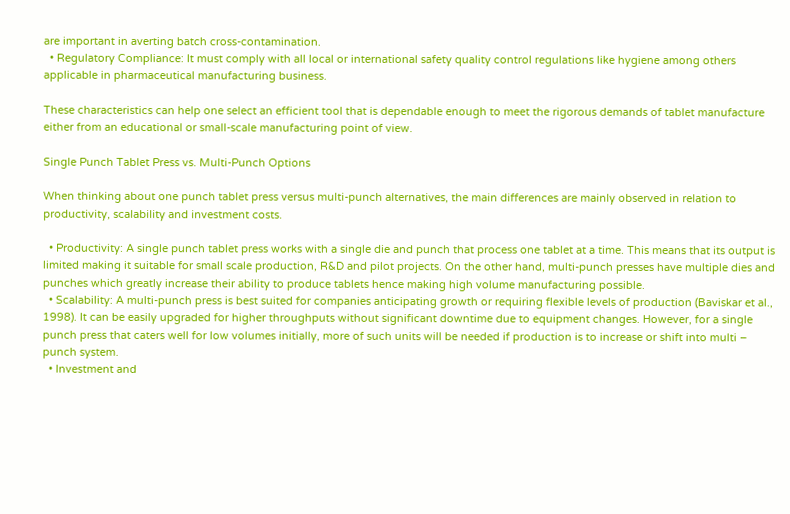are important in averting batch cross-contamination.
  • Regulatory Compliance: It must comply with all local or international safety quality control regulations like hygiene among others applicable in pharmaceutical manufacturing business.

These characteristics can help one select an efficient tool that is dependable enough to meet the rigorous demands of tablet manufacture either from an educational or small-scale manufacturing point of view.

Single Punch Tablet Press vs. Multi-Punch Options

When thinking about one punch tablet press versus multi-punch alternatives, the main differences are mainly observed in relation to productivity, scalability and investment costs.

  • Productivity: A single punch tablet press works with a single die and punch that process one tablet at a time. This means that its output is limited making it suitable for small scale production, R&D and pilot projects. On the other hand, multi-punch presses have multiple dies and punches which greatly increase their ability to produce tablets hence making high volume manufacturing possible.
  • Scalability: A multi-punch press is best suited for companies anticipating growth or requiring flexible levels of production (Baviskar et al., 1998). It can be easily upgraded for higher throughputs without significant downtime due to equipment changes. However, for a single punch press that caters well for low volumes initially, more of such units will be needed if production is to increase or shift into multi – punch system.
  • Investment and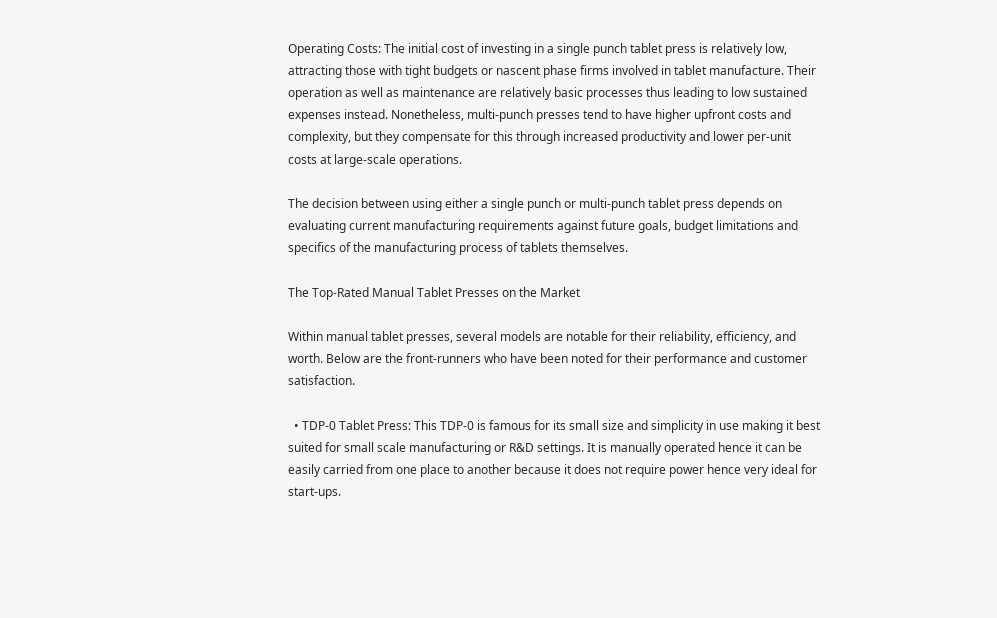Operating Costs: The initial cost of investing in a single punch tablet press is relatively low, attracting those with tight budgets or nascent phase firms involved in tablet manufacture. Their operation as well as maintenance are relatively basic processes thus leading to low sustained expenses instead. Nonetheless, multi-punch presses tend to have higher upfront costs and complexity, but they compensate for this through increased productivity and lower per-unit costs at large-scale operations.

The decision between using either a single punch or multi-punch tablet press depends on evaluating current manufacturing requirements against future goals, budget limitations and specifics of the manufacturing process of tablets themselves.

The Top-Rated Manual Tablet Presses on the Market

Within manual tablet presses, several models are notable for their reliability, efficiency, and worth. Below are the front-runners who have been noted for their performance and customer satisfaction.

  • TDP-0 Tablet Press: This TDP-0 is famous for its small size and simplicity in use making it best suited for small scale manufacturing or R&D settings. It is manually operated hence it can be easily carried from one place to another because it does not require power hence very ideal for start-ups.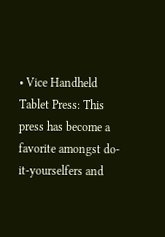• Vice Handheld Tablet Press: This press has become a favorite amongst do-it-yourselfers and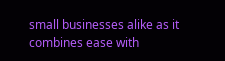small businesses alike as it combines ease with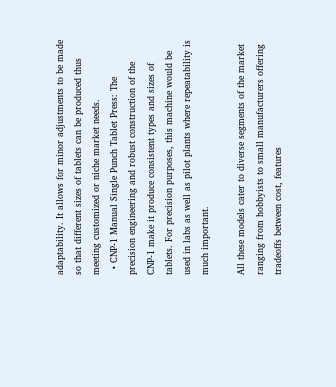adaptability. It allows for minor adjustments to be made so that different sizes of tablets can be produced thus meeting customized or niche market needs.
  • CNP-1 Manual Single Punch Tablet Press: The precision engineering and robust construction of the CNP-1 make it produce consistent types and sizes of tablets. For precision purposes, this machine would be used in labs as well as pilot plants where repeatability is much important.

All these models cater to diverse segments of the market ranging from hobbyists to small manufacturers offering tradeoffs between cost, features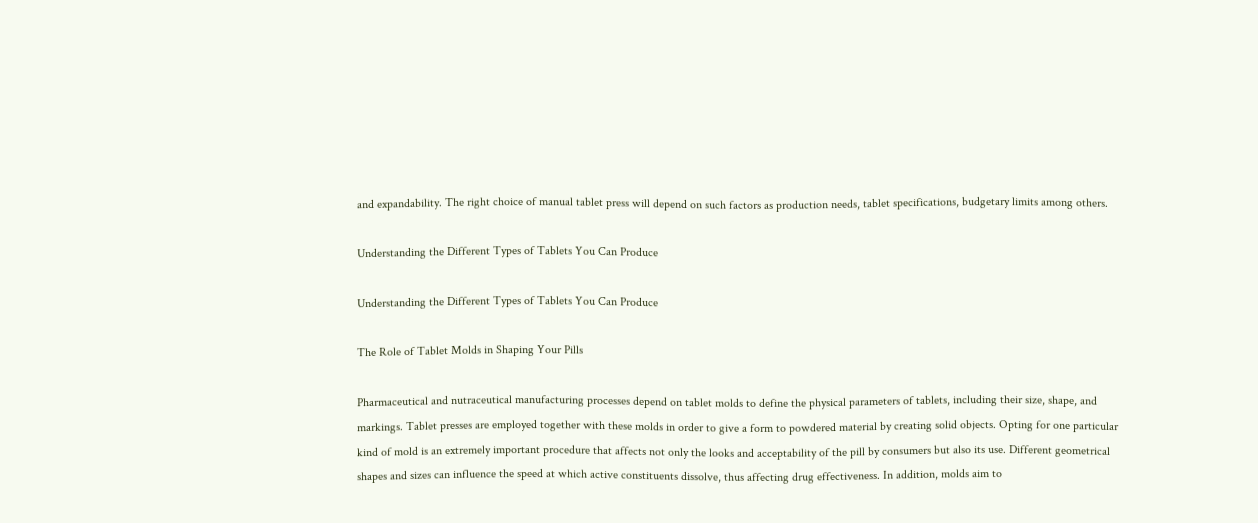and expandability. The right choice of manual tablet press will depend on such factors as production needs, tablet specifications, budgetary limits among others.

Understanding the Different Types of Tablets You Can Produce

Understanding the Different Types of Tablets You Can Produce

The Role of Tablet Molds in Shaping Your Pills

Pharmaceutical and nutraceutical manufacturing processes depend on tablet molds to define the physical parameters of tablets, including their size, shape, and markings. Tablet presses are employed together with these molds in order to give a form to powdered material by creating solid objects. Opting for one particular kind of mold is an extremely important procedure that affects not only the looks and acceptability of the pill by consumers but also its use. Different geometrical shapes and sizes can influence the speed at which active constituents dissolve, thus affecting drug effectiveness. In addition, molds aim to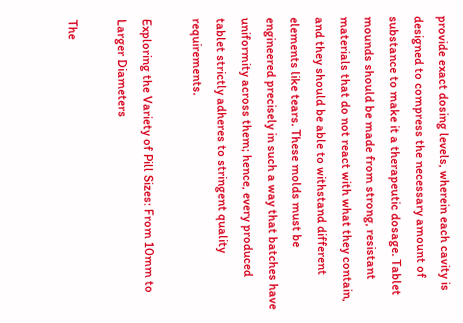provide exact dosing levels, wherein each cavity is designed to compress the necessary amount of substance to make it a therapeutic dosage. Tablet mounds should be made from strong, resistant materials that do not react with what they contain, and they should be able to withstand different elements like tears. These molds must be engineered precisely in such a way that batches have uniformity across them; hence, every produced tablet strictly adheres to stringent quality requirements.

Exploring the Variety of Pill Sizes: From 10mm to Larger Diameters

The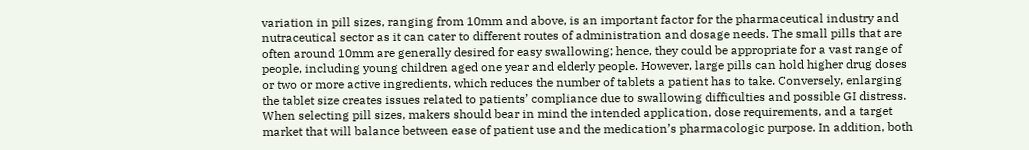variation in pill sizes, ranging from 10mm and above, is an important factor for the pharmaceutical industry and nutraceutical sector as it can cater to different routes of administration and dosage needs. The small pills that are often around 10mm are generally desired for easy swallowing; hence, they could be appropriate for a vast range of people, including young children aged one year and elderly people. However, large pills can hold higher drug doses or two or more active ingredients, which reduces the number of tablets a patient has to take. Conversely, enlarging the tablet size creates issues related to patients’ compliance due to swallowing difficulties and possible GI distress. When selecting pill sizes, makers should bear in mind the intended application, dose requirements, and a target market that will balance between ease of patient use and the medication’s pharmacologic purpose. In addition, both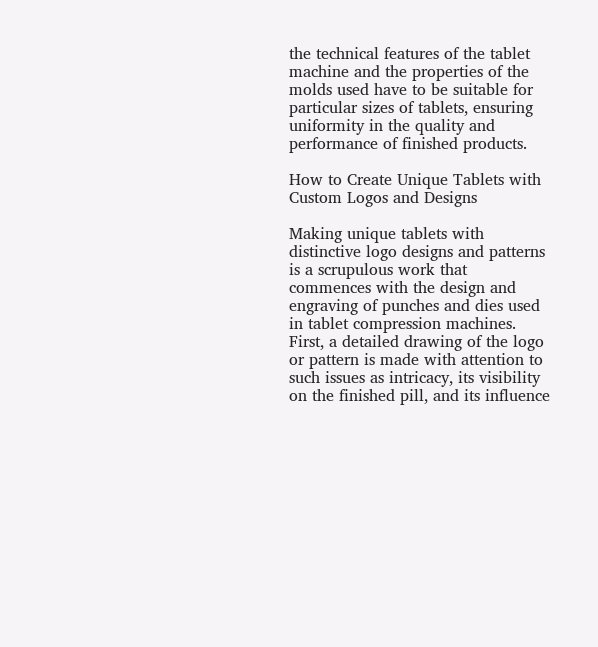the technical features of the tablet machine and the properties of the molds used have to be suitable for particular sizes of tablets, ensuring uniformity in the quality and performance of finished products.

How to Create Unique Tablets with Custom Logos and Designs

Making unique tablets with distinctive logo designs and patterns is a scrupulous work that commences with the design and engraving of punches and dies used in tablet compression machines. First, a detailed drawing of the logo or pattern is made with attention to such issues as intricacy, its visibility on the finished pill, and its influence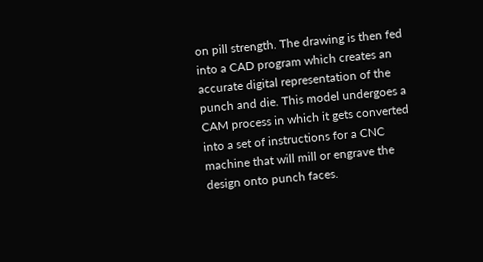on pill strength. The drawing is then fed into a CAD program which creates an accurate digital representation of the punch and die. This model undergoes a CAM process in which it gets converted into a set of instructions for a CNC machine that will mill or engrave the design onto punch faces.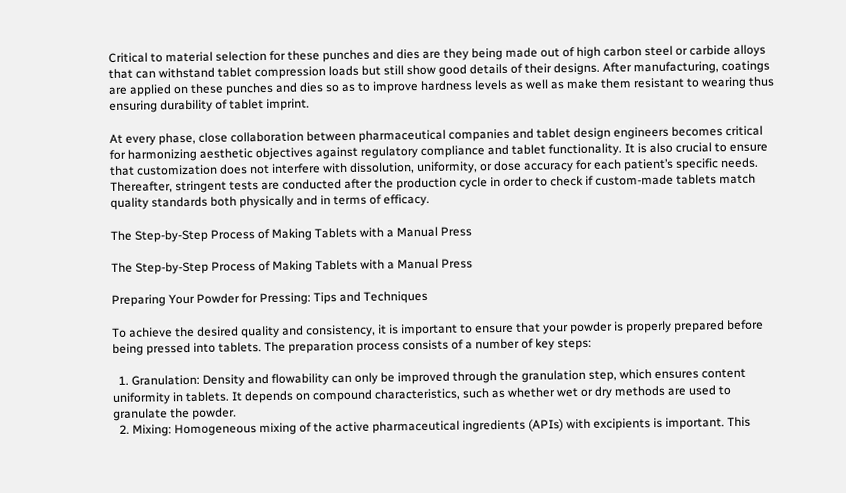Critical to material selection for these punches and dies are they being made out of high carbon steel or carbide alloys that can withstand tablet compression loads but still show good details of their designs. After manufacturing, coatings are applied on these punches and dies so as to improve hardness levels as well as make them resistant to wearing thus ensuring durability of tablet imprint.

At every phase, close collaboration between pharmaceutical companies and tablet design engineers becomes critical for harmonizing aesthetic objectives against regulatory compliance and tablet functionality. It is also crucial to ensure that customization does not interfere with dissolution, uniformity, or dose accuracy for each patient’s specific needs. Thereafter, stringent tests are conducted after the production cycle in order to check if custom-made tablets match quality standards both physically and in terms of efficacy.

The Step-by-Step Process of Making Tablets with a Manual Press

The Step-by-Step Process of Making Tablets with a Manual Press

Preparing Your Powder for Pressing: Tips and Techniques

To achieve the desired quality and consistency, it is important to ensure that your powder is properly prepared before being pressed into tablets. The preparation process consists of a number of key steps:

  1. Granulation: Density and flowability can only be improved through the granulation step, which ensures content uniformity in tablets. It depends on compound characteristics, such as whether wet or dry methods are used to granulate the powder.
  2. Mixing: Homogeneous mixing of the active pharmaceutical ingredients (APIs) with excipients is important. This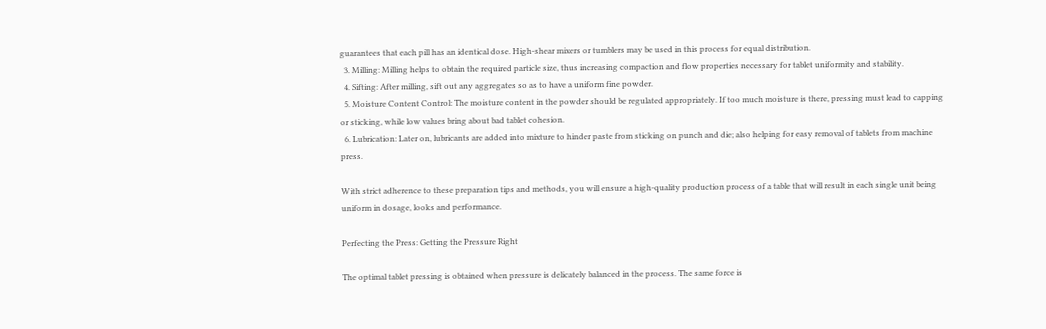guarantees that each pill has an identical dose. High-shear mixers or tumblers may be used in this process for equal distribution.
  3. Milling: Milling helps to obtain the required particle size, thus increasing compaction and flow properties necessary for tablet uniformity and stability.
  4. Sifting: After milling, sift out any aggregates so as to have a uniform fine powder.
  5. Moisture Content Control: The moisture content in the powder should be regulated appropriately. If too much moisture is there, pressing must lead to capping or sticking, while low values bring about bad tablet cohesion.
  6. Lubrication: Later on, lubricants are added into mixture to hinder paste from sticking on punch and die; also helping for easy removal of tablets from machine press.

With strict adherence to these preparation tips and methods, you will ensure a high-quality production process of a table that will result in each single unit being uniform in dosage, looks and performance.

Perfecting the Press: Getting the Pressure Right

The optimal tablet pressing is obtained when pressure is delicately balanced in the process. The same force is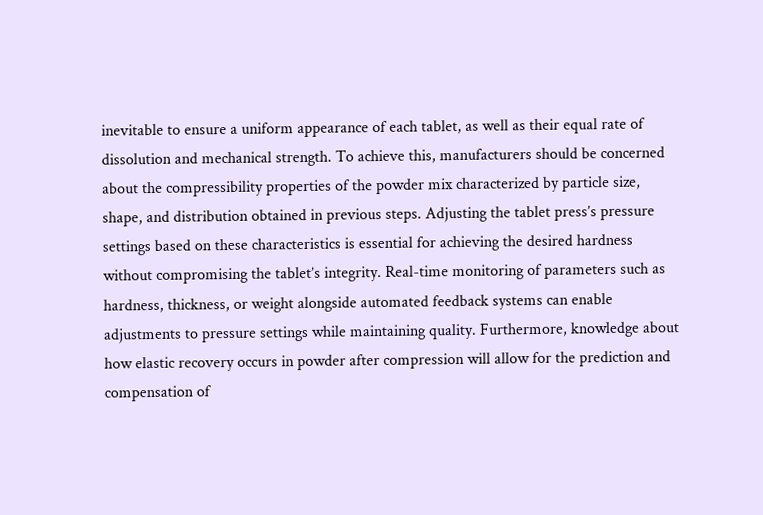inevitable to ensure a uniform appearance of each tablet, as well as their equal rate of dissolution and mechanical strength. To achieve this, manufacturers should be concerned about the compressibility properties of the powder mix characterized by particle size, shape, and distribution obtained in previous steps. Adjusting the tablet press’s pressure settings based on these characteristics is essential for achieving the desired hardness without compromising the tablet’s integrity. Real-time monitoring of parameters such as hardness, thickness, or weight alongside automated feedback systems can enable adjustments to pressure settings while maintaining quality. Furthermore, knowledge about how elastic recovery occurs in powder after compression will allow for the prediction and compensation of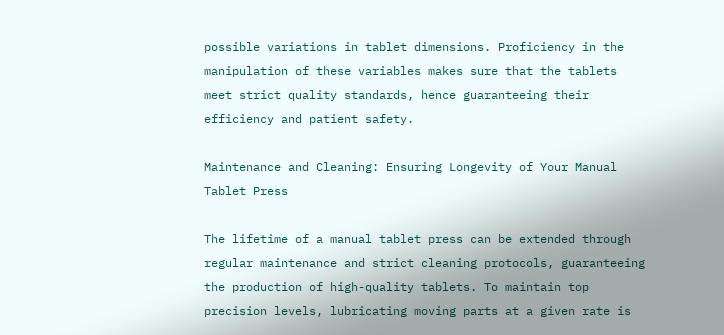possible variations in tablet dimensions. Proficiency in the manipulation of these variables makes sure that the tablets meet strict quality standards, hence guaranteeing their efficiency and patient safety.

Maintenance and Cleaning: Ensuring Longevity of Your Manual Tablet Press

The lifetime of a manual tablet press can be extended through regular maintenance and strict cleaning protocols, guaranteeing the production of high-quality tablets. To maintain top precision levels, lubricating moving parts at a given rate is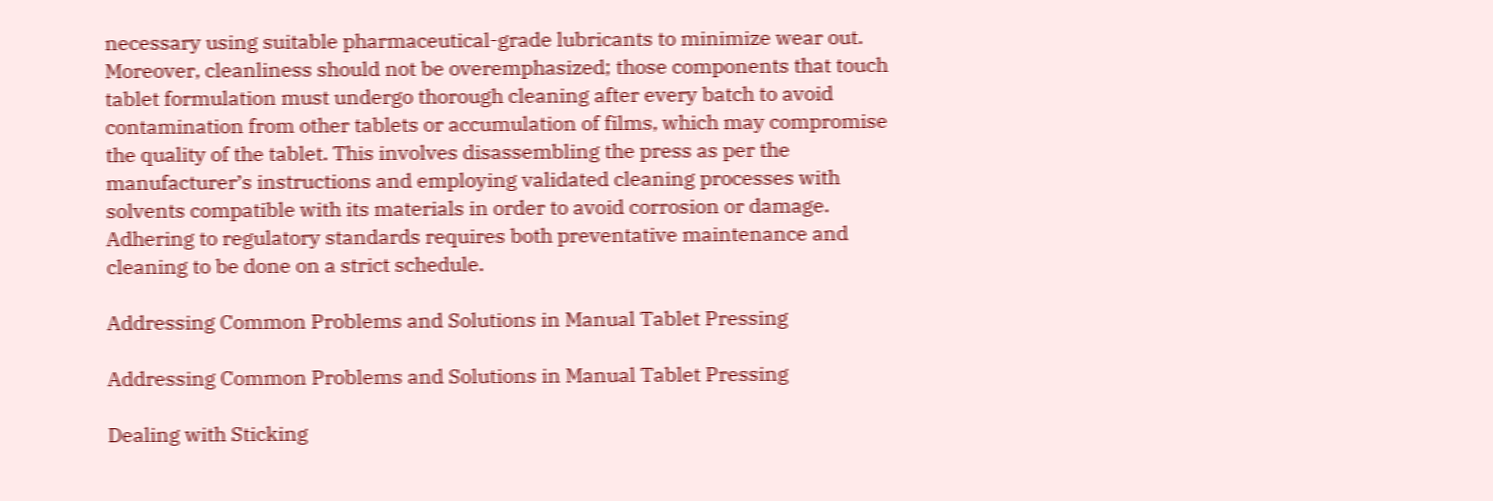necessary using suitable pharmaceutical-grade lubricants to minimize wear out. Moreover, cleanliness should not be overemphasized; those components that touch tablet formulation must undergo thorough cleaning after every batch to avoid contamination from other tablets or accumulation of films, which may compromise the quality of the tablet. This involves disassembling the press as per the manufacturer’s instructions and employing validated cleaning processes with solvents compatible with its materials in order to avoid corrosion or damage. Adhering to regulatory standards requires both preventative maintenance and cleaning to be done on a strict schedule.

Addressing Common Problems and Solutions in Manual Tablet Pressing

Addressing Common Problems and Solutions in Manual Tablet Pressing

Dealing with Sticking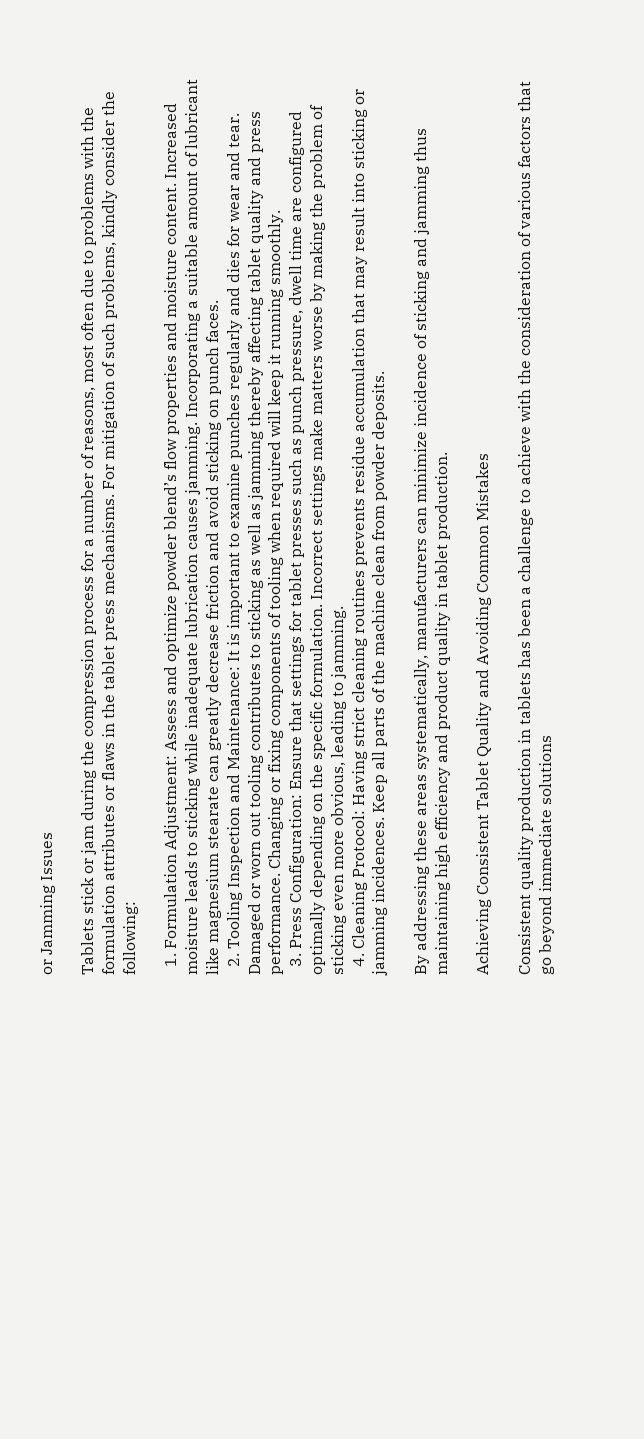or Jamming Issues

Tablets stick or jam during the compression process for a number of reasons, most often due to problems with the formulation attributes or flaws in the tablet press mechanisms. For mitigation of such problems, kindly consider the following:

  1. Formulation Adjustment: Assess and optimize powder blend’s flow properties and moisture content. Increased moisture leads to sticking while inadequate lubrication causes jamming. Incorporating a suitable amount of lubricant like magnesium stearate can greatly decrease friction and avoid sticking on punch faces.
  2. Tooling Inspection and Maintenance: It is important to examine punches regularly and dies for wear and tear. Damaged or worn out tooling contributes to sticking as well as jamming thereby affecting tablet quality and press performance. Changing or fixing components of tooling when required will keep it running smoothly.
  3. Press Configuration: Ensure that settings for tablet presses such as punch pressure, dwell time are configured optimally depending on the specific formulation. Incorrect settings make matters worse by making the problem of sticking even more obvious, leading to jamming.
  4. Cleaning Protocol: Having strict cleaning routines prevents residue accumulation that may result into sticking or jamming incidences. Keep all parts of the machine clean from powder deposits.

By addressing these areas systematically, manufacturers can minimize incidence of sticking and jamming thus maintaining high efficiency and product quality in tablet production.

Achieving Consistent Tablet Quality and Avoiding Common Mistakes

Consistent quality production in tablets has been a challenge to achieve with the consideration of various factors that go beyond immediate solutions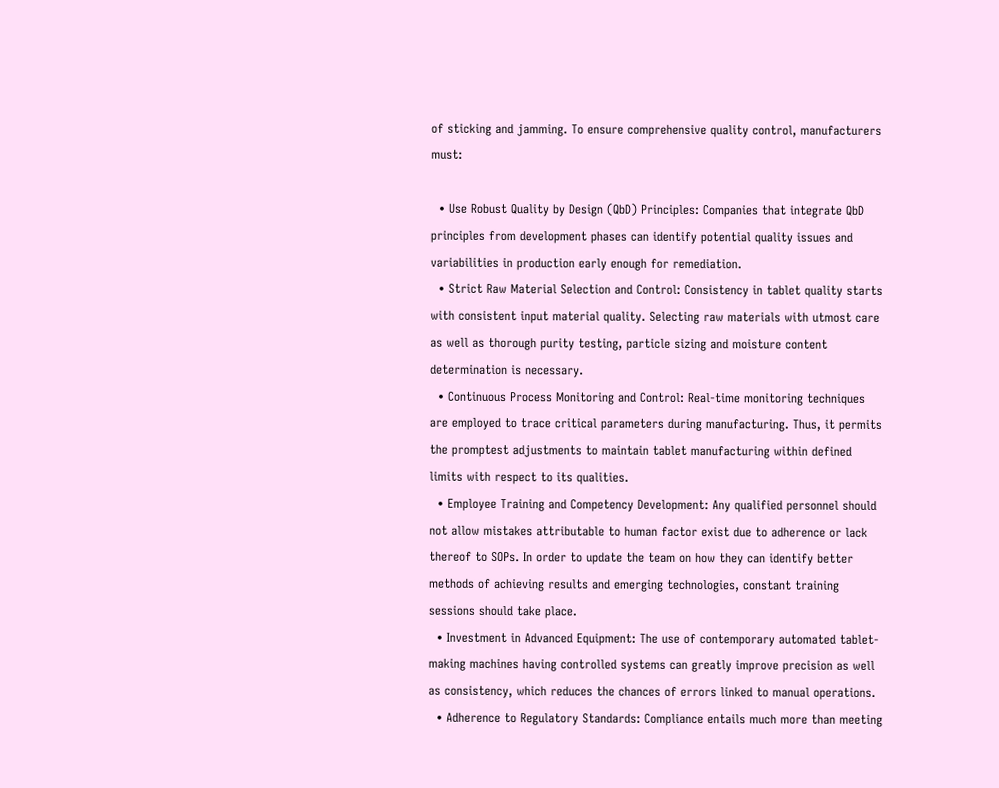of sticking and jamming. To ensure comprehensive quality control, manufacturers must:

  • Use Robust Quality by Design (QbD) Principles: Companies that integrate QbD principles from development phases can identify potential quality issues and variabilities in production early enough for remediation.
  • Strict Raw Material Selection and Control: Consistency in tablet quality starts with consistent input material quality. Selecting raw materials with utmost care as well as thorough purity testing, particle sizing and moisture content determination is necessary.
  • Continuous Process Monitoring and Control: Real-time monitoring techniques are employed to trace critical parameters during manufacturing. Thus, it permits the promptest adjustments to maintain tablet manufacturing within defined limits with respect to its qualities.
  • Employee Training and Competency Development: Any qualified personnel should not allow mistakes attributable to human factor exist due to adherence or lack thereof to SOPs. In order to update the team on how they can identify better methods of achieving results and emerging technologies, constant training sessions should take place.
  • Investment in Advanced Equipment: The use of contemporary automated tablet-making machines having controlled systems can greatly improve precision as well as consistency, which reduces the chances of errors linked to manual operations.
  • Adherence to Regulatory Standards: Compliance entails much more than meeting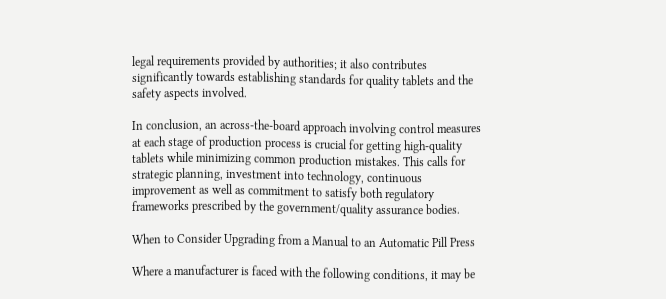legal requirements provided by authorities; it also contributes significantly towards establishing standards for quality tablets and the safety aspects involved.

In conclusion, an across-the-board approach involving control measures at each stage of production process is crucial for getting high-quality tablets while minimizing common production mistakes. This calls for strategic planning, investment into technology, continuous improvement as well as commitment to satisfy both regulatory frameworks prescribed by the government/quality assurance bodies.

When to Consider Upgrading from a Manual to an Automatic Pill Press

Where a manufacturer is faced with the following conditions, it may be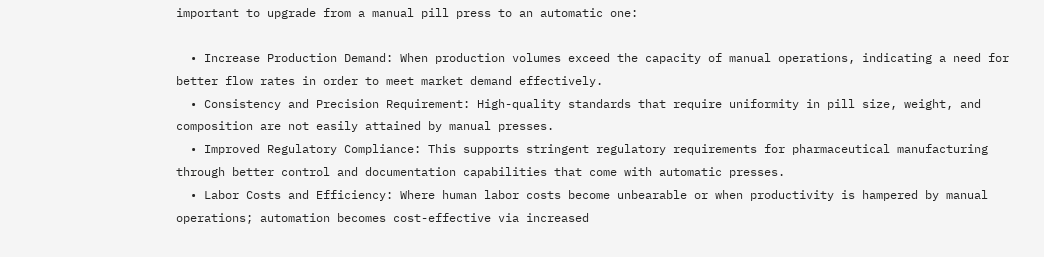important to upgrade from a manual pill press to an automatic one:

  • Increase Production Demand: When production volumes exceed the capacity of manual operations, indicating a need for better flow rates in order to meet market demand effectively.
  • Consistency and Precision Requirement: High-quality standards that require uniformity in pill size, weight, and composition are not easily attained by manual presses.
  • Improved Regulatory Compliance: This supports stringent regulatory requirements for pharmaceutical manufacturing through better control and documentation capabilities that come with automatic presses.
  • Labor Costs and Efficiency: Where human labor costs become unbearable or when productivity is hampered by manual operations; automation becomes cost-effective via increased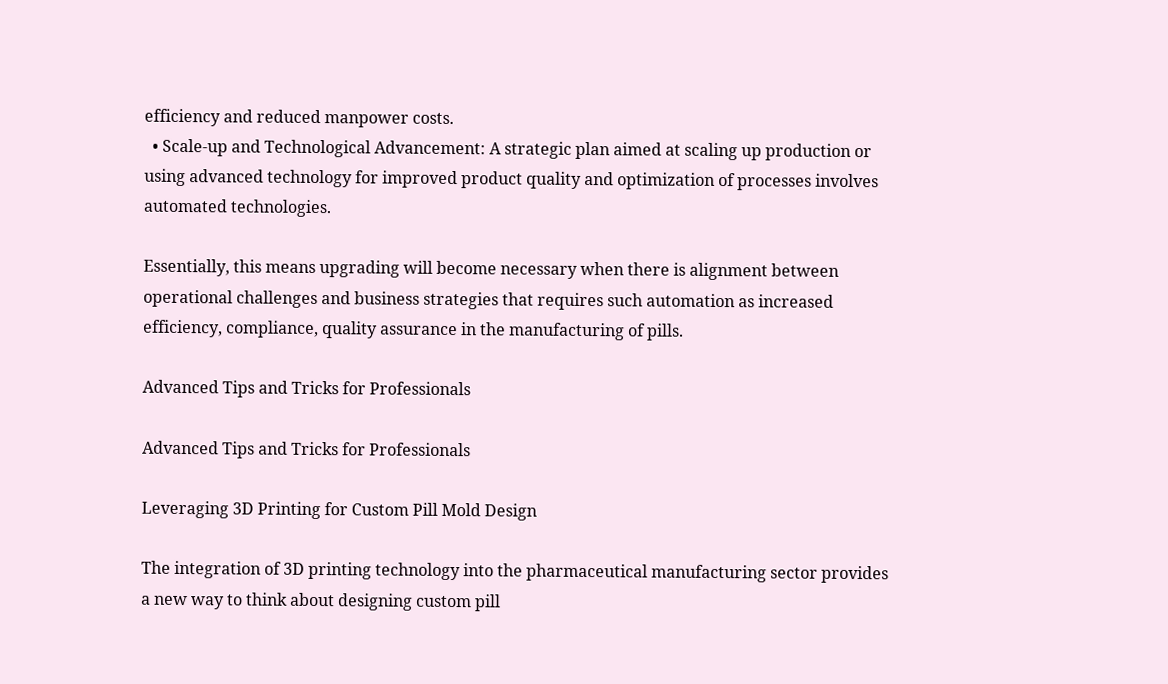efficiency and reduced manpower costs.
  • Scale-up and Technological Advancement: A strategic plan aimed at scaling up production or using advanced technology for improved product quality and optimization of processes involves automated technologies.

Essentially, this means upgrading will become necessary when there is alignment between operational challenges and business strategies that requires such automation as increased efficiency, compliance, quality assurance in the manufacturing of pills.

Advanced Tips and Tricks for Professionals

Advanced Tips and Tricks for Professionals

Leveraging 3D Printing for Custom Pill Mold Design

The integration of 3D printing technology into the pharmaceutical manufacturing sector provides a new way to think about designing custom pill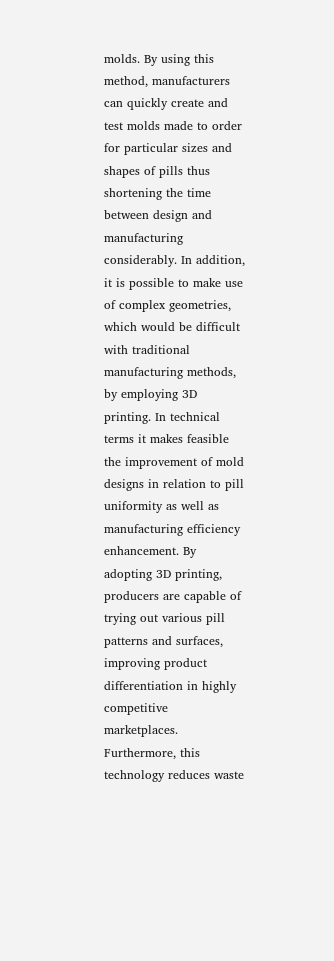molds. By using this method, manufacturers can quickly create and test molds made to order for particular sizes and shapes of pills thus shortening the time between design and manufacturing considerably. In addition, it is possible to make use of complex geometries, which would be difficult with traditional manufacturing methods, by employing 3D printing. In technical terms it makes feasible the improvement of mold designs in relation to pill uniformity as well as manufacturing efficiency enhancement. By adopting 3D printing, producers are capable of trying out various pill patterns and surfaces, improving product differentiation in highly competitive marketplaces. Furthermore, this technology reduces waste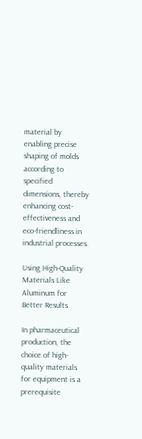material by enabling precise shaping of molds according to specified dimensions, thereby enhancing cost-effectiveness and eco-friendliness in industrial processes.

Using High-Quality Materials Like Aluminum for Better Results

In pharmaceutical production, the choice of high-quality materials for equipment is a prerequisite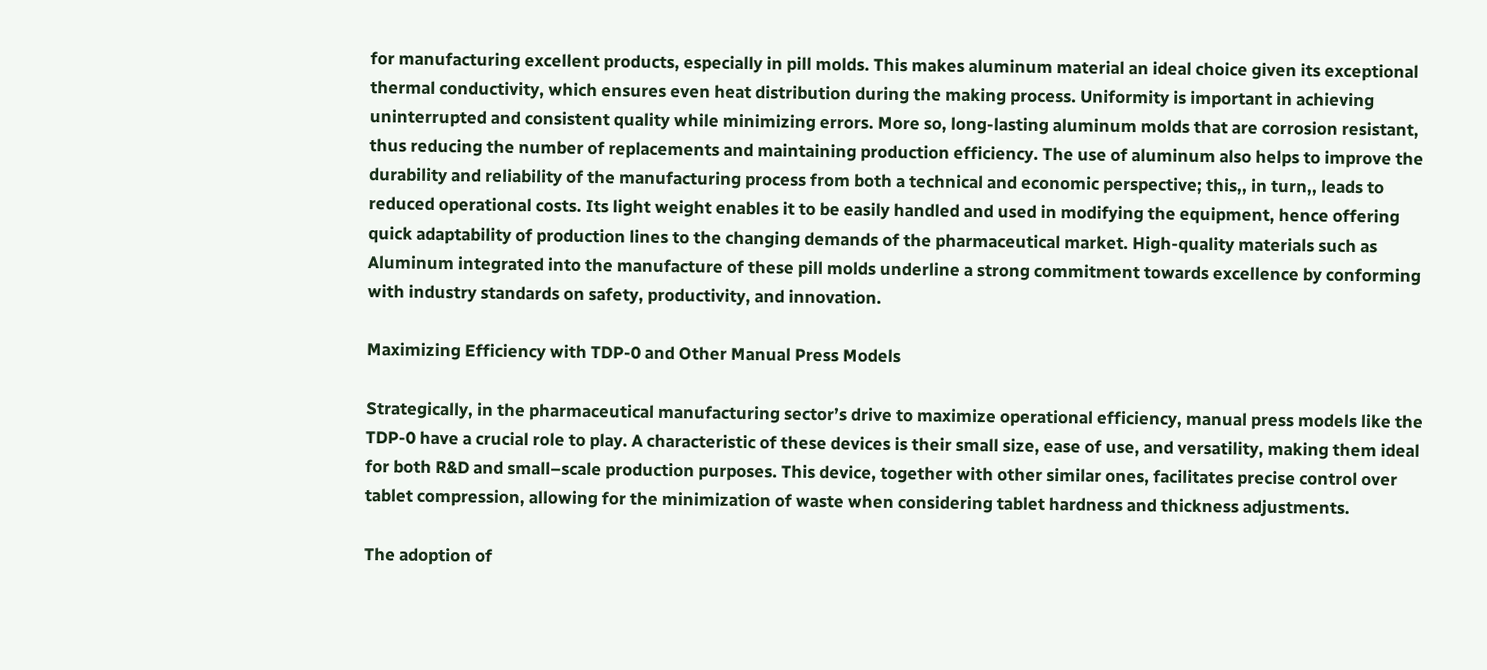for manufacturing excellent products, especially in pill molds. This makes aluminum material an ideal choice given its exceptional thermal conductivity, which ensures even heat distribution during the making process. Uniformity is important in achieving uninterrupted and consistent quality while minimizing errors. More so, long-lasting aluminum molds that are corrosion resistant, thus reducing the number of replacements and maintaining production efficiency. The use of aluminum also helps to improve the durability and reliability of the manufacturing process from both a technical and economic perspective; this,, in turn,, leads to reduced operational costs. Its light weight enables it to be easily handled and used in modifying the equipment, hence offering quick adaptability of production lines to the changing demands of the pharmaceutical market. High-quality materials such as Aluminum integrated into the manufacture of these pill molds underline a strong commitment towards excellence by conforming with industry standards on safety, productivity, and innovation.

Maximizing Efficiency with TDP-0 and Other Manual Press Models

Strategically, in the pharmaceutical manufacturing sector’s drive to maximize operational efficiency, manual press models like the TDP-0 have a crucial role to play. A characteristic of these devices is their small size, ease of use, and versatility, making them ideal for both R&D and small–scale production purposes. This device, together with other similar ones, facilitates precise control over tablet compression, allowing for the minimization of waste when considering tablet hardness and thickness adjustments.

The adoption of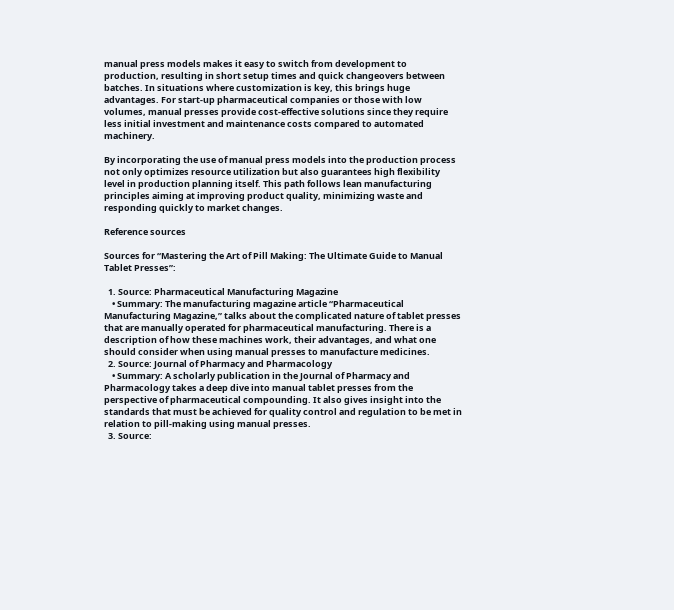manual press models makes it easy to switch from development to production, resulting in short setup times and quick changeovers between batches. In situations where customization is key, this brings huge advantages. For start-up pharmaceutical companies or those with low volumes, manual presses provide cost-effective solutions since they require less initial investment and maintenance costs compared to automated machinery.

By incorporating the use of manual press models into the production process not only optimizes resource utilization but also guarantees high flexibility level in production planning itself. This path follows lean manufacturing principles aiming at improving product quality, minimizing waste and responding quickly to market changes.

Reference sources

Sources for “Mastering the Art of Pill Making: The Ultimate Guide to Manual Tablet Presses”:

  1. Source: Pharmaceutical Manufacturing Magazine
    • Summary: The manufacturing magazine article “Pharmaceutical Manufacturing Magazine,” talks about the complicated nature of tablet presses that are manually operated for pharmaceutical manufacturing. There is a description of how these machines work, their advantages, and what one should consider when using manual presses to manufacture medicines.
  2. Source: Journal of Pharmacy and Pharmacology
    • Summary: A scholarly publication in the Journal of Pharmacy and Pharmacology takes a deep dive into manual tablet presses from the perspective of pharmaceutical compounding. It also gives insight into the standards that must be achieved for quality control and regulation to be met in relation to pill-making using manual presses.
  3. Source: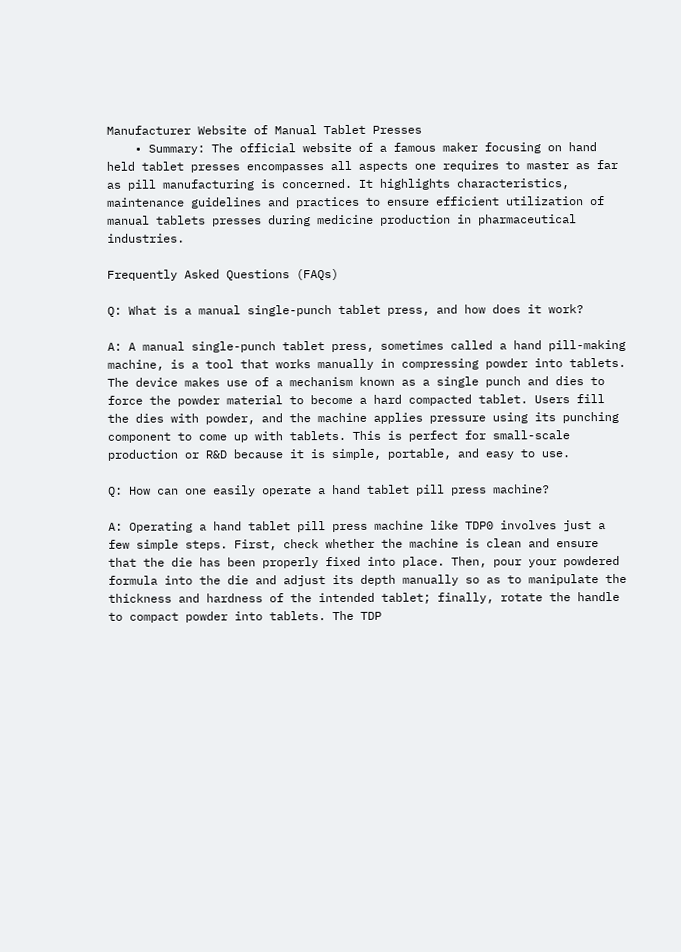Manufacturer Website of Manual Tablet Presses
    • Summary: The official website of a famous maker focusing on hand held tablet presses encompasses all aspects one requires to master as far as pill manufacturing is concerned. It highlights characteristics, maintenance guidelines and practices to ensure efficient utilization of manual tablets presses during medicine production in pharmaceutical industries.

Frequently Asked Questions (FAQs)

Q: What is a manual single-punch tablet press, and how does it work?

A: A manual single-punch tablet press, sometimes called a hand pill-making machine, is a tool that works manually in compressing powder into tablets. The device makes use of a mechanism known as a single punch and dies to force the powder material to become a hard compacted tablet. Users fill the dies with powder, and the machine applies pressure using its punching component to come up with tablets. This is perfect for small-scale production or R&D because it is simple, portable, and easy to use.

Q: How can one easily operate a hand tablet pill press machine?

A: Operating a hand tablet pill press machine like TDP0 involves just a few simple steps. First, check whether the machine is clean and ensure that the die has been properly fixed into place. Then, pour your powdered formula into the die and adjust its depth manually so as to manipulate the thickness and hardness of the intended tablet; finally, rotate the handle to compact powder into tablets. The TDP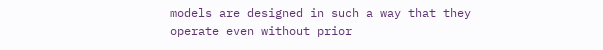models are designed in such a way that they operate even without prior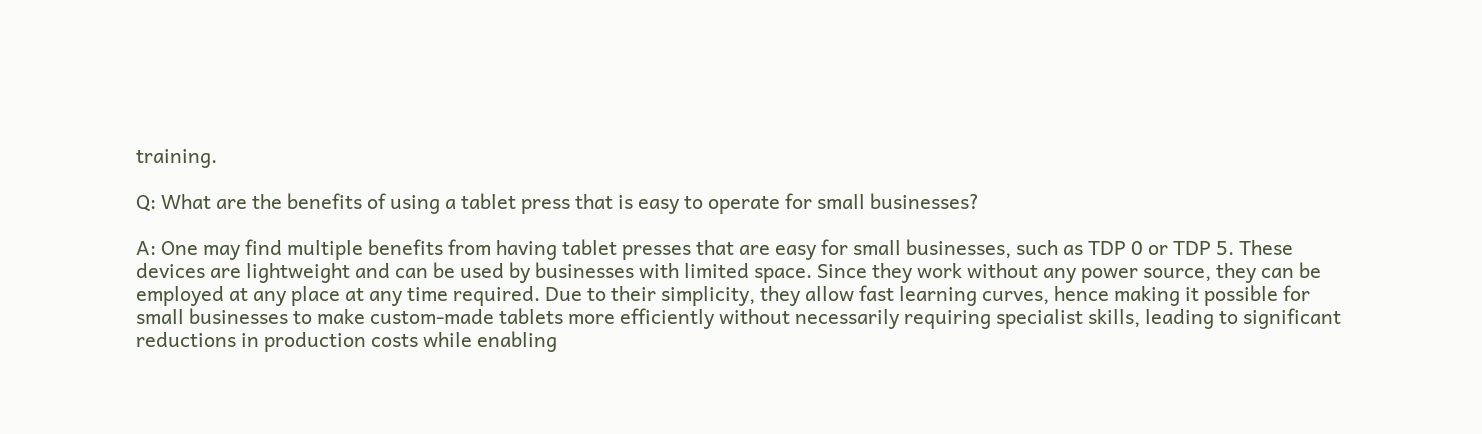training.

Q: What are the benefits of using a tablet press that is easy to operate for small businesses?

A: One may find multiple benefits from having tablet presses that are easy for small businesses, such as TDP 0 or TDP 5. These devices are lightweight and can be used by businesses with limited space. Since they work without any power source, they can be employed at any place at any time required. Due to their simplicity, they allow fast learning curves, hence making it possible for small businesses to make custom-made tablets more efficiently without necessarily requiring specialist skills, leading to significant reductions in production costs while enabling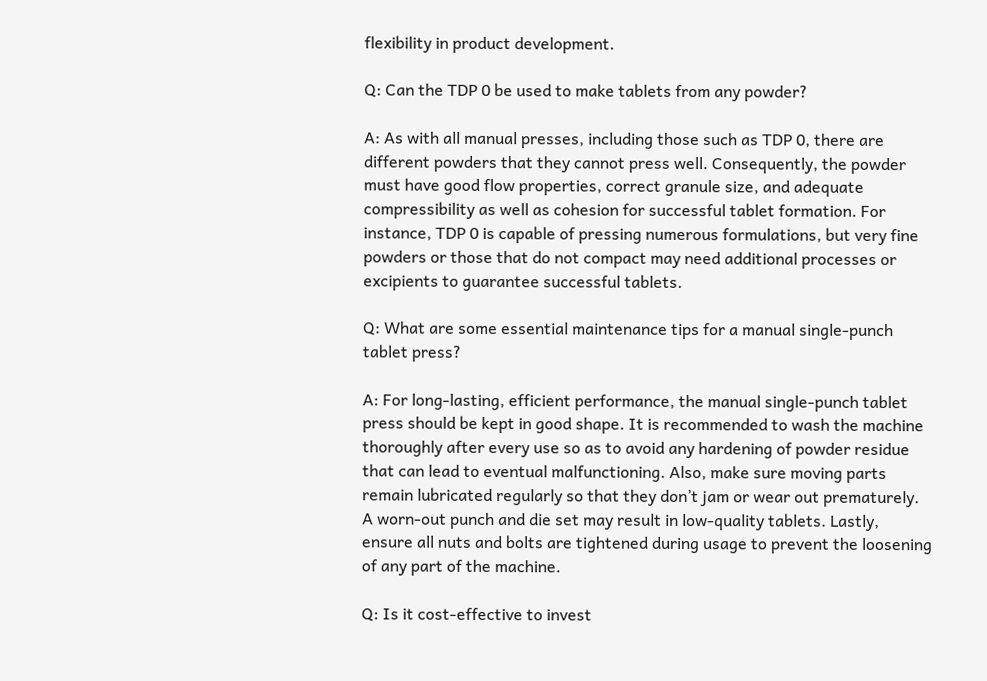flexibility in product development.

Q: Can the TDP 0 be used to make tablets from any powder?

A: As with all manual presses, including those such as TDP 0, there are different powders that they cannot press well. Consequently, the powder must have good flow properties, correct granule size, and adequate compressibility as well as cohesion for successful tablet formation. For instance, TDP 0 is capable of pressing numerous formulations, but very fine powders or those that do not compact may need additional processes or excipients to guarantee successful tablets.

Q: What are some essential maintenance tips for a manual single-punch tablet press?

A: For long-lasting, efficient performance, the manual single-punch tablet press should be kept in good shape. It is recommended to wash the machine thoroughly after every use so as to avoid any hardening of powder residue that can lead to eventual malfunctioning. Also, make sure moving parts remain lubricated regularly so that they don’t jam or wear out prematurely. A worn-out punch and die set may result in low-quality tablets. Lastly, ensure all nuts and bolts are tightened during usage to prevent the loosening of any part of the machine.

Q: Is it cost-effective to invest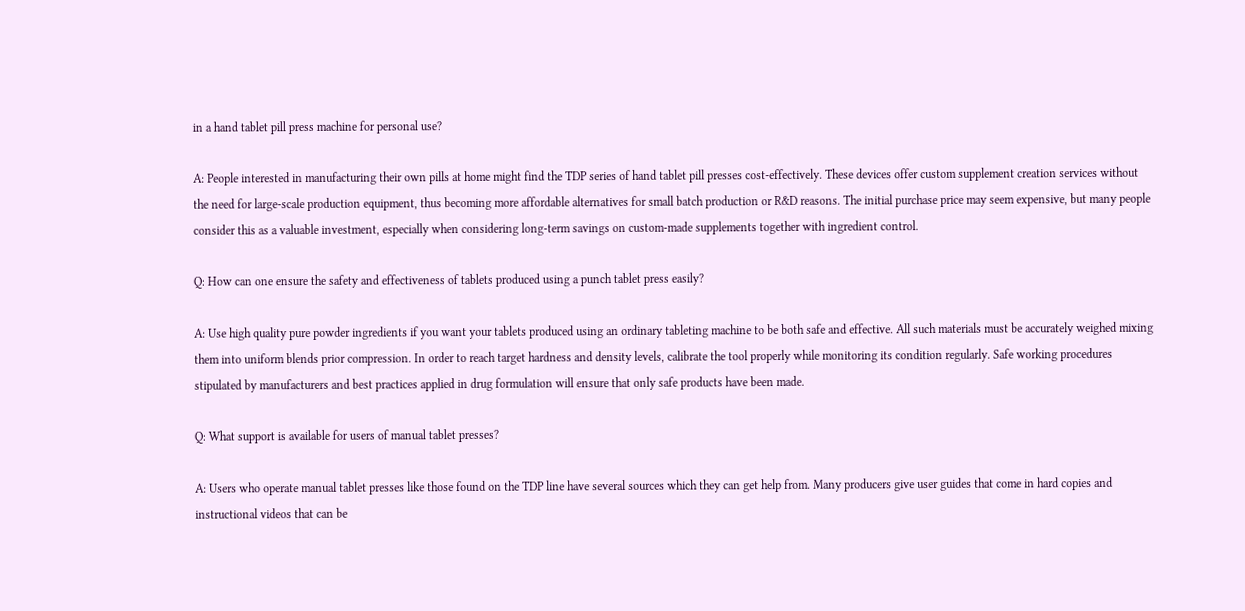in a hand tablet pill press machine for personal use?

A: People interested in manufacturing their own pills at home might find the TDP series of hand tablet pill presses cost-effectively. These devices offer custom supplement creation services without the need for large-scale production equipment, thus becoming more affordable alternatives for small batch production or R&D reasons. The initial purchase price may seem expensive, but many people consider this as a valuable investment, especially when considering long-term savings on custom-made supplements together with ingredient control.

Q: How can one ensure the safety and effectiveness of tablets produced using a punch tablet press easily?

A: Use high quality pure powder ingredients if you want your tablets produced using an ordinary tableting machine to be both safe and effective. All such materials must be accurately weighed mixing them into uniform blends prior compression. In order to reach target hardness and density levels, calibrate the tool properly while monitoring its condition regularly. Safe working procedures stipulated by manufacturers and best practices applied in drug formulation will ensure that only safe products have been made.

Q: What support is available for users of manual tablet presses?

A: Users who operate manual tablet presses like those found on the TDP line have several sources which they can get help from. Many producers give user guides that come in hard copies and instructional videos that can be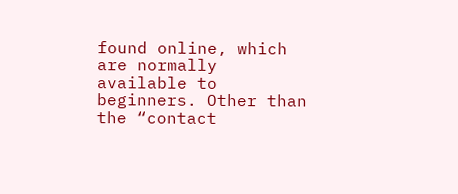found online, which are normally available to beginners. Other than the “contact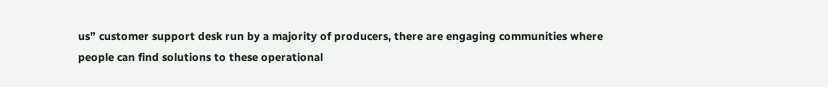us” customer support desk run by a majority of producers, there are engaging communities where people can find solutions to these operational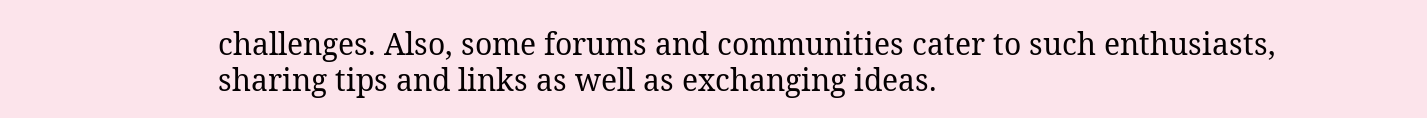challenges. Also, some forums and communities cater to such enthusiasts, sharing tips and links as well as exchanging ideas.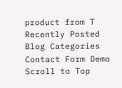product from T
Recently Posted
Blog Categories
Contact Form Demo
Scroll to Top